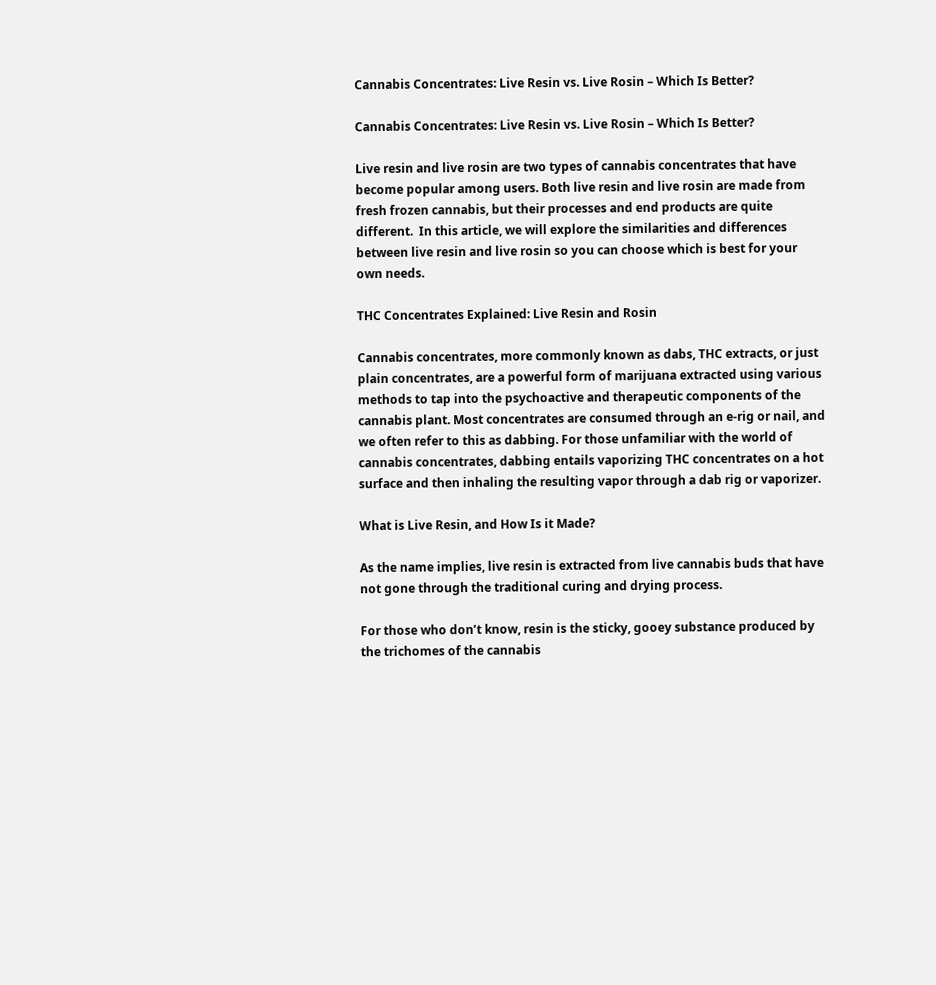Cannabis Concentrates: Live Resin vs. Live Rosin – Which Is Better?

Cannabis Concentrates: Live Resin vs. Live Rosin – Which Is Better?

Live resin and live rosin are two types of cannabis concentrates that have become popular among users. Both live resin and live rosin are made from fresh frozen cannabis, but their processes and end products are quite different.  In this article, we will explore the similarities and differences between live resin and live rosin so you can choose which is best for your own needs.

THC Concentrates Explained: Live Resin and Rosin

Cannabis concentrates, more commonly known as dabs, THC extracts, or just plain concentrates, are a powerful form of marijuana extracted using various methods to tap into the psychoactive and therapeutic components of the cannabis plant. Most concentrates are consumed through an e-rig or nail, and we often refer to this as dabbing. For those unfamiliar with the world of cannabis concentrates, dabbing entails vaporizing THC concentrates on a hot surface and then inhaling the resulting vapor through a dab rig or vaporizer.

What is Live Resin, and How Is it Made?

As the name implies, live resin is extracted from live cannabis buds that have not gone through the traditional curing and drying process.

For those who don’t know, resin is the sticky, gooey substance produced by the trichomes of the cannabis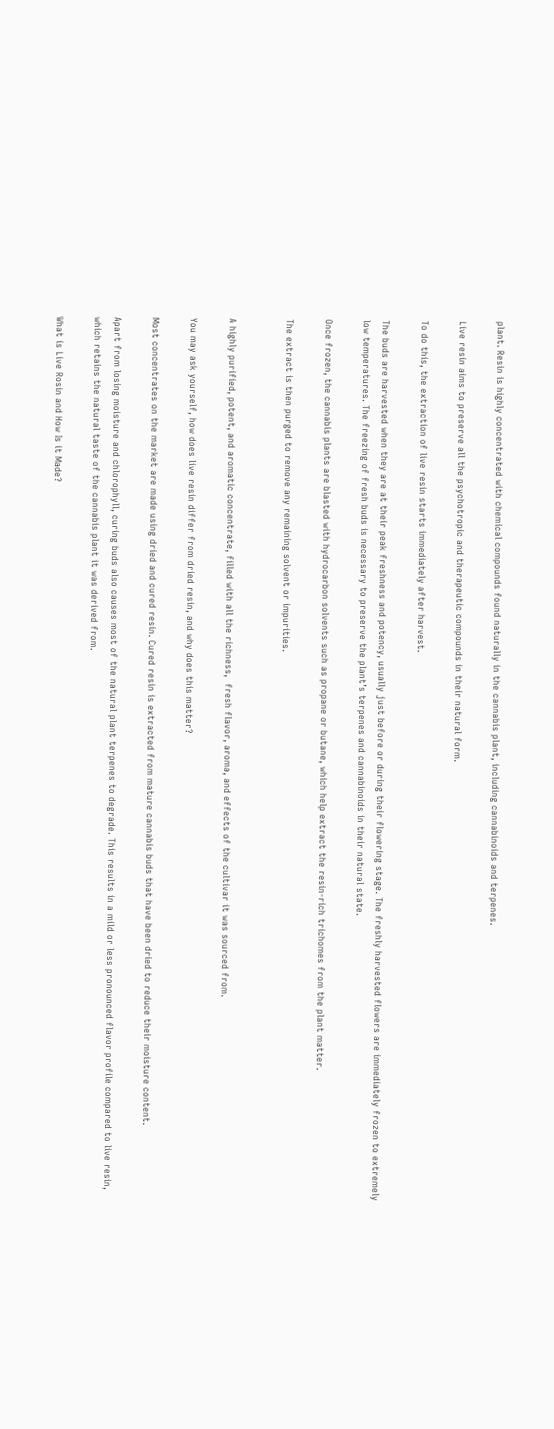plant. Resin is highly concentrated with chemical compounds found naturally in the cannabis plant, including cannabinoids and terpenes.

Live resin aims to preserve all the psychotropic and therapeutic compounds in their natural form.

To do this, the extraction of live resin starts immediately after harvest.

The buds are harvested when they are at their peak freshness and potency, usually just before or during their flowering stage. The freshly harvested flowers are immediately frozen to extremely low temperatures. The freezing of fresh buds is necessary to preserve the plant’s terpenes and cannabinoids in their natural state.

Once frozen, the cannabis plants are blasted with hydrocarbon solvents such as propane or butane, which help extract the resin-rich trichomes from the plant matter.

The extract is then purged to remove any remaining solvent or impurities.


A highly purified, potent, and aromatic concentrate, filled with all the richness,  fresh flavor, aroma, and effects of the cultivar it was sourced from.

You may ask yourself, how does live resin differ from dried resin, and why does this matter?

Most concentrates on the market are made using dried and cured resin. Cured resin is extracted from mature cannabis buds that have been dried to reduce their moisture content.

Apart from losing moisture and chlorophyll, curing buds also causes most of the natural plant terpenes to degrade. This results in a mild or less pronounced flavor profile compared to live resin, which retains the natural taste of the cannabis plant it was derived from.

What is Live Rosin and How Is it Made?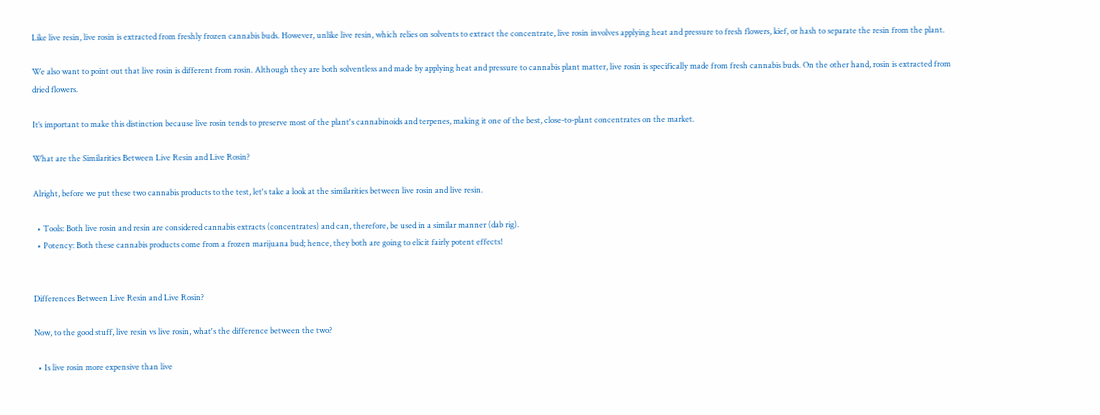Like live resin, live rosin is extracted from freshly frozen cannabis buds. However, unlike live resin, which relies on solvents to extract the concentrate, live rosin involves applying heat and pressure to fresh flowers, kief, or hash to separate the resin from the plant.

We also want to point out that live rosin is different from rosin. Although they are both solventless and made by applying heat and pressure to cannabis plant matter, live rosin is specifically made from fresh cannabis buds. On the other hand, rosin is extracted from dried flowers.

It’s important to make this distinction because live rosin tends to preserve most of the plant's cannabinoids and terpenes, making it one of the best, close-to-plant concentrates on the market.

What are the Similarities Between Live Resin and Live Rosin?

Alright, before we put these two cannabis products to the test, let's take a look at the similarities between live rosin and live resin.

  • Tools: Both live rosin and resin are considered cannabis extracts (concentrates) and can, therefore, be used in a similar manner (dab rig).
  • Potency: Both these cannabis products come from a frozen marijuana bud; hence, they both are going to elicit fairly potent effects!


Differences Between Live Resin and Live Rosin?

Now, to the good stuff, live resin vs live rosin, what's the difference between the two?

  • Is live rosin more expensive than live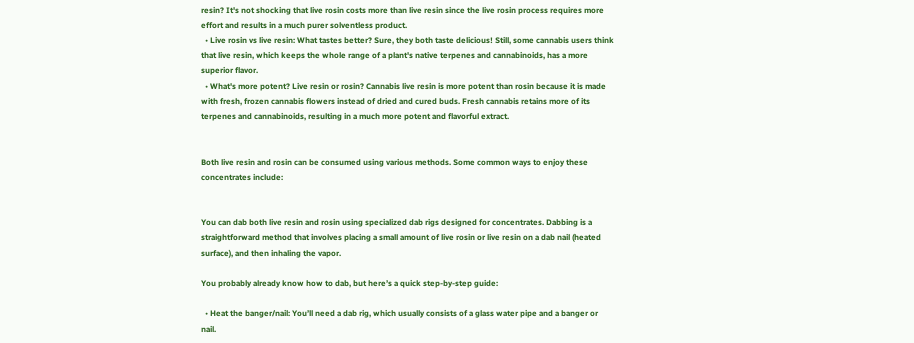resin? It's not shocking that live rosin costs more than live resin since the live rosin process requires more effort and results in a much purer solventless product.
  • Live rosin vs live resin: What tastes better? Sure, they both taste delicious! Still, some cannabis users think that live resin, which keeps the whole range of a plant's native terpenes and cannabinoids, has a more superior flavor.
  • What's more potent? Live resin or rosin? Cannabis live resin is more potent than rosin because it is made with fresh, frozen cannabis flowers instead of dried and cured buds. Fresh cannabis retains more of its terpenes and cannabinoids, resulting in a much more potent and flavorful extract.


Both live resin and rosin can be consumed using various methods. Some common ways to enjoy these concentrates include:


You can dab both live resin and rosin using specialized dab rigs designed for concentrates. Dabbing is a straightforward method that involves placing a small amount of live rosin or live resin on a dab nail (heated surface), and then inhaling the vapor.

You probably already know how to dab, but here’s a quick step-by-step guide:

  • Heat the banger/nail: You’ll need a dab rig, which usually consists of a glass water pipe and a banger or nail.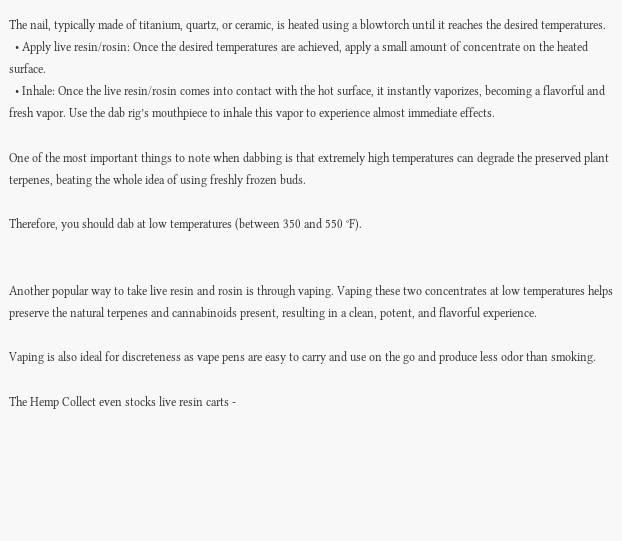The nail, typically made of titanium, quartz, or ceramic, is heated using a blowtorch until it reaches the desired temperatures.
  • Apply live resin/rosin: Once the desired temperatures are achieved, apply a small amount of concentrate on the heated surface.
  • Inhale: Once the live resin/rosin comes into contact with the hot surface, it instantly vaporizes, becoming a flavorful and fresh vapor. Use the dab rig’s mouthpiece to inhale this vapor to experience almost immediate effects.

One of the most important things to note when dabbing is that extremely high temperatures can degrade the preserved plant terpenes, beating the whole idea of using freshly frozen buds.

Therefore, you should dab at low temperatures (between 350 and 550 °F).


Another popular way to take live resin and rosin is through vaping. Vaping these two concentrates at low temperatures helps preserve the natural terpenes and cannabinoids present, resulting in a clean, potent, and flavorful experience.

Vaping is also ideal for discreteness as vape pens are easy to carry and use on the go and produce less odor than smoking.

The Hemp Collect even stocks live resin carts -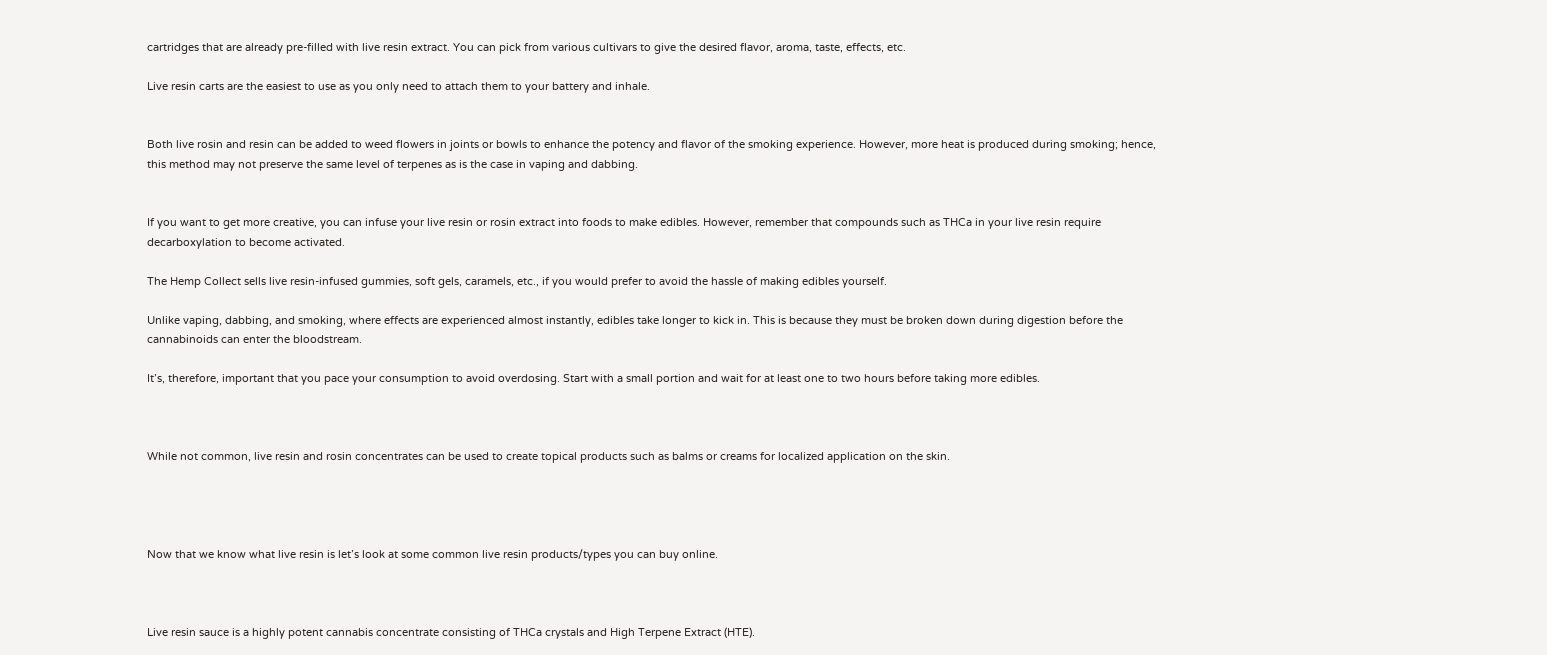cartridges that are already pre-filled with live resin extract. You can pick from various cultivars to give the desired flavor, aroma, taste, effects, etc.

Live resin carts are the easiest to use as you only need to attach them to your battery and inhale.


Both live rosin and resin can be added to weed flowers in joints or bowls to enhance the potency and flavor of the smoking experience. However, more heat is produced during smoking; hence, this method may not preserve the same level of terpenes as is the case in vaping and dabbing.


If you want to get more creative, you can infuse your live resin or rosin extract into foods to make edibles. However, remember that compounds such as THCa in your live resin require decarboxylation to become activated.

The Hemp Collect sells live resin-infused gummies, soft gels, caramels, etc., if you would prefer to avoid the hassle of making edibles yourself.

Unlike vaping, dabbing, and smoking, where effects are experienced almost instantly, edibles take longer to kick in. This is because they must be broken down during digestion before the cannabinoids can enter the bloodstream.

It’s, therefore, important that you pace your consumption to avoid overdosing. Start with a small portion and wait for at least one to two hours before taking more edibles.



While not common, live resin and rosin concentrates can be used to create topical products such as balms or creams for localized application on the skin.




Now that we know what live resin is let’s look at some common live resin products/types you can buy online.



Live resin sauce is a highly potent cannabis concentrate consisting of THCa crystals and High Terpene Extract (HTE).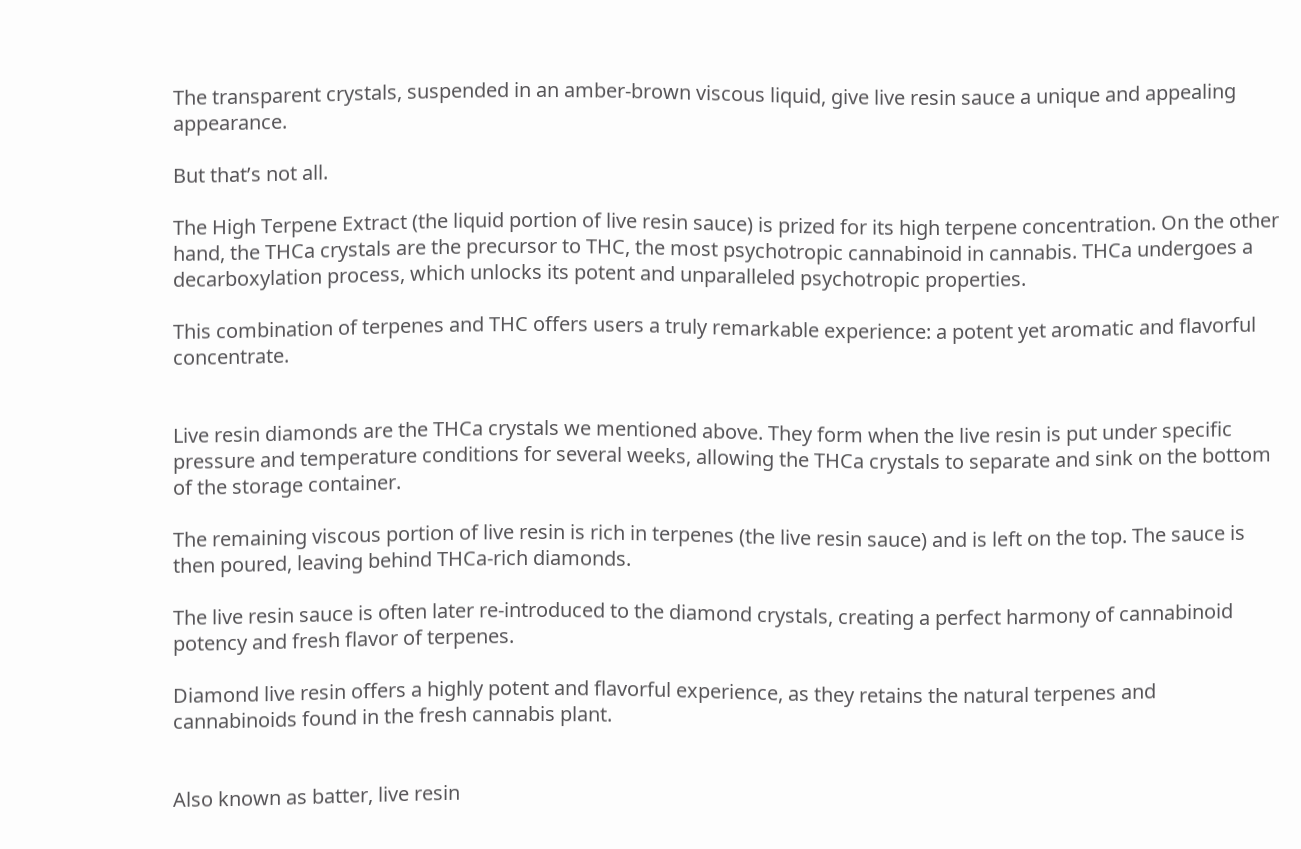The transparent crystals, suspended in an amber-brown viscous liquid, give live resin sauce a unique and appealing appearance.

But that’s not all.

The High Terpene Extract (the liquid portion of live resin sauce) is prized for its high terpene concentration. On the other hand, the THCa crystals are the precursor to THC, the most psychotropic cannabinoid in cannabis. THCa undergoes a decarboxylation process, which unlocks its potent and unparalleled psychotropic properties.

This combination of terpenes and THC offers users a truly remarkable experience: a potent yet aromatic and flavorful concentrate.


Live resin diamonds are the THCa crystals we mentioned above. They form when the live resin is put under specific pressure and temperature conditions for several weeks, allowing the THCa crystals to separate and sink on the bottom of the storage container.

The remaining viscous portion of live resin is rich in terpenes (the live resin sauce) and is left on the top. The sauce is then poured, leaving behind THCa-rich diamonds.

The live resin sauce is often later re-introduced to the diamond crystals, creating a perfect harmony of cannabinoid potency and fresh flavor of terpenes.

Diamond live resin offers a highly potent and flavorful experience, as they retains the natural terpenes and cannabinoids found in the fresh cannabis plant.


Also known as batter, live resin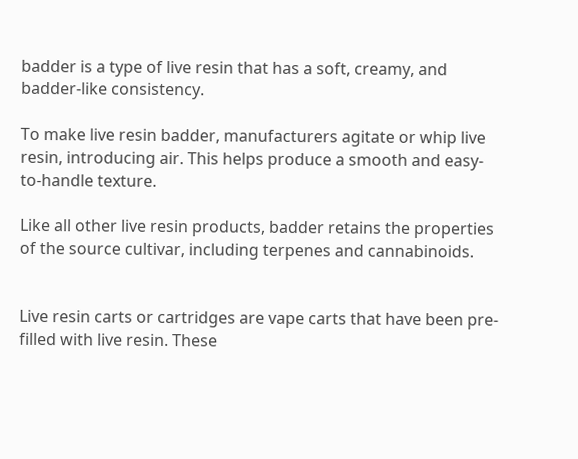badder is a type of live resin that has a soft, creamy, and badder-like consistency.

To make live resin badder, manufacturers agitate or whip live resin, introducing air. This helps produce a smooth and easy-to-handle texture.

Like all other live resin products, badder retains the properties of the source cultivar, including terpenes and cannabinoids.


Live resin carts or cartridges are vape carts that have been pre-filled with live resin. These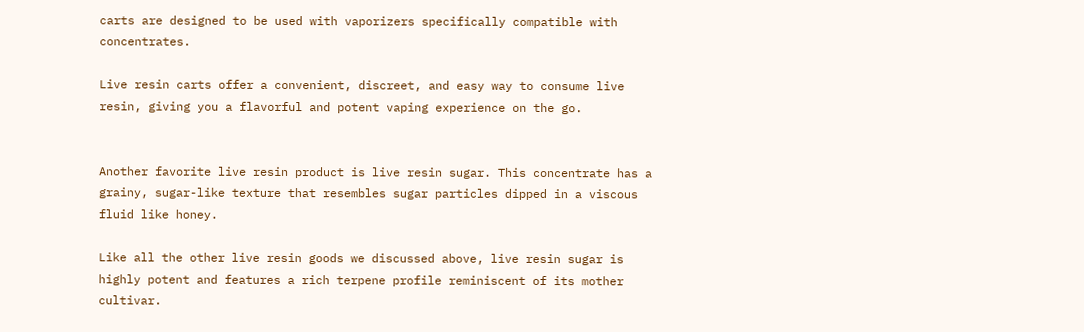carts are designed to be used with vaporizers specifically compatible with concentrates.

Live resin carts offer a convenient, discreet, and easy way to consume live resin, giving you a flavorful and potent vaping experience on the go.


Another favorite live resin product is live resin sugar. This concentrate has a grainy, sugar-like texture that resembles sugar particles dipped in a viscous fluid like honey.

Like all the other live resin goods we discussed above, live resin sugar is highly potent and features a rich terpene profile reminiscent of its mother cultivar.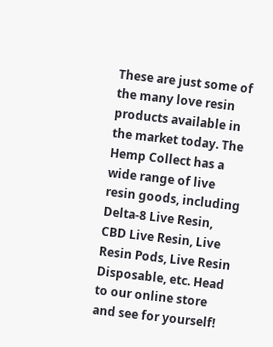These are just some of the many love resin products available in the market today. The Hemp Collect has a wide range of live resin goods, including Delta-8 Live Resin, CBD Live Resin, Live Resin Pods, Live Resin Disposable, etc. Head to our online store and see for yourself!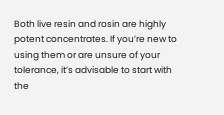Both live resin and rosin are highly potent concentrates. If you’re new to using them or are unsure of your tolerance, it’s advisable to start with the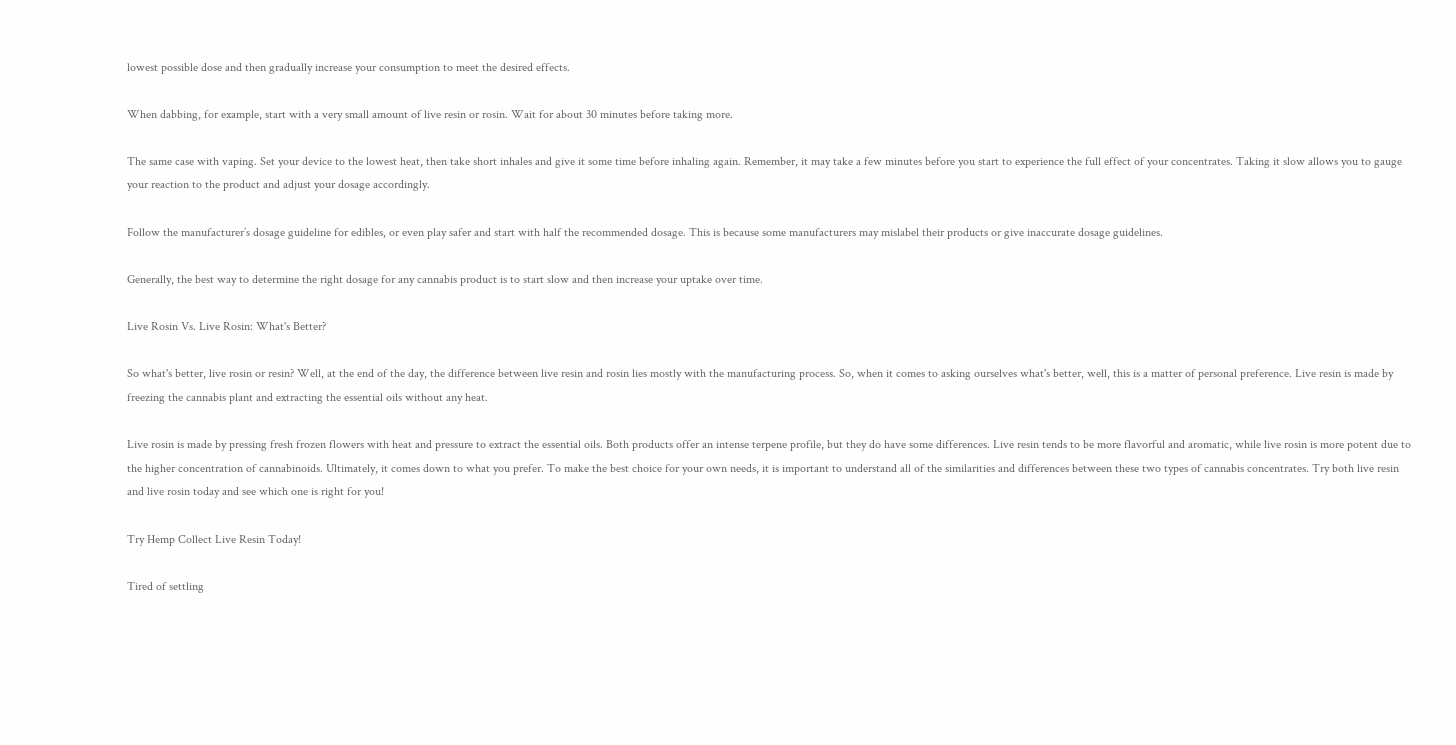lowest possible dose and then gradually increase your consumption to meet the desired effects.

When dabbing, for example, start with a very small amount of live resin or rosin. Wait for about 30 minutes before taking more.

The same case with vaping. Set your device to the lowest heat, then take short inhales and give it some time before inhaling again. Remember, it may take a few minutes before you start to experience the full effect of your concentrates. Taking it slow allows you to gauge your reaction to the product and adjust your dosage accordingly.

Follow the manufacturer’s dosage guideline for edibles, or even play safer and start with half the recommended dosage. This is because some manufacturers may mislabel their products or give inaccurate dosage guidelines.

Generally, the best way to determine the right dosage for any cannabis product is to start slow and then increase your uptake over time.

Live Rosin Vs. Live Rosin: What's Better?

So what's better, live rosin or resin? Well, at the end of the day, the difference between live resin and rosin lies mostly with the manufacturing process. So, when it comes to asking ourselves what's better, well, this is a matter of personal preference. Live resin is made by freezing the cannabis plant and extracting the essential oils without any heat.

Live rosin is made by pressing fresh frozen flowers with heat and pressure to extract the essential oils. Both products offer an intense terpene profile, but they do have some differences. Live resin tends to be more flavorful and aromatic, while live rosin is more potent due to the higher concentration of cannabinoids. Ultimately, it comes down to what you prefer. To make the best choice for your own needs, it is important to understand all of the similarities and differences between these two types of cannabis concentrates. Try both live resin and live rosin today and see which one is right for you!

Try Hemp Collect Live Resin Today!

Tired of settling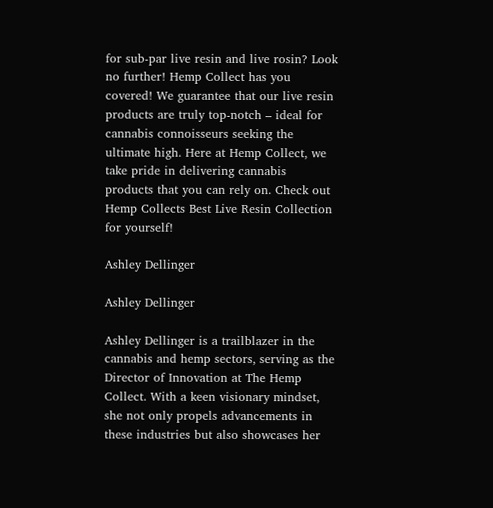for sub-par live resin and live rosin? Look no further! Hemp Collect has you covered! We guarantee that our live resin products are truly top-notch – ideal for cannabis connoisseurs seeking the ultimate high. Here at Hemp Collect, we take pride in delivering cannabis products that you can rely on. Check out Hemp Collects Best Live Resin Collection for yourself!

Ashley Dellinger

Ashley Dellinger

Ashley Dellinger is a trailblazer in the cannabis and hemp sectors, serving as the Director of Innovation at The Hemp Collect. With a keen visionary mindset, she not only propels advancements in these industries but also showcases her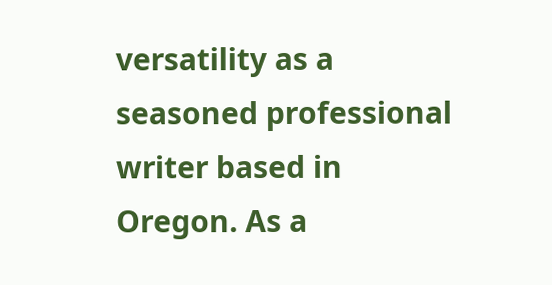versatility as a seasoned professional writer based in Oregon. As a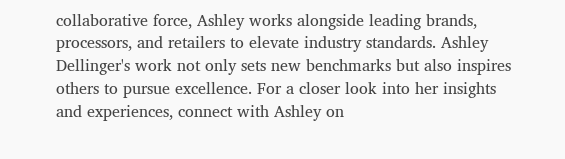collaborative force, Ashley works alongside leading brands, processors, and retailers to elevate industry standards. Ashley Dellinger's work not only sets new benchmarks but also inspires others to pursue excellence. For a closer look into her insights and experiences, connect with Ashley on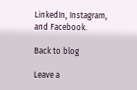LinkedIn, Instagram, and Facebook.

Back to blog

Leave a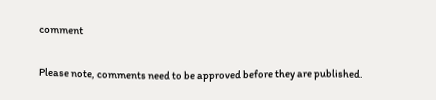comment

Please note, comments need to be approved before they are published.